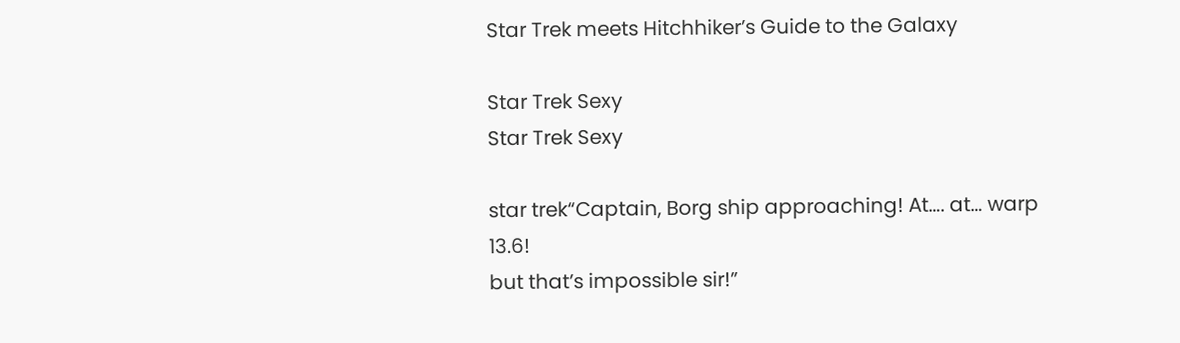Star Trek meets Hitchhiker’s Guide to the Galaxy

Star Trek Sexy
Star Trek Sexy

star trek“Captain, Borg ship approaching! At…. at… warp 13.6!
but that’s impossible sir!”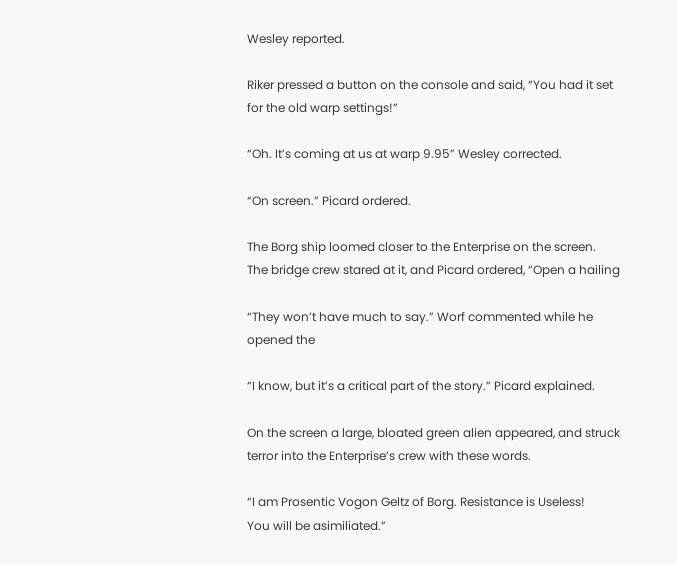Wesley reported.

Riker pressed a button on the console and said, “You had it set
for the old warp settings!”

“Oh. It’s coming at us at warp 9.95” Wesley corrected.

“On screen.” Picard ordered.

The Borg ship loomed closer to the Enterprise on the screen.
The bridge crew stared at it, and Picard ordered, “Open a hailing

“They won’t have much to say.” Worf commented while he opened the

“I know, but it’s a critical part of the story.” Picard explained.

On the screen a large, bloated green alien appeared, and struck
terror into the Enterprise’s crew with these words.

“I am Prosentic Vogon Geltz of Borg. Resistance is Useless!
You will be asimiliated.”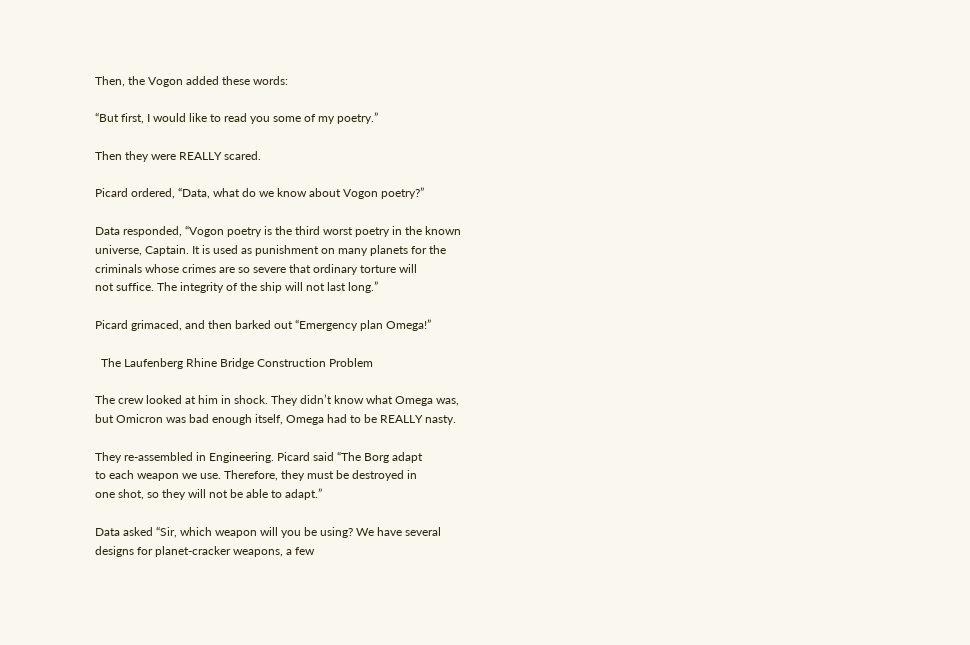Then, the Vogon added these words:

“But first, I would like to read you some of my poetry.”

Then they were REALLY scared.

Picard ordered, “Data, what do we know about Vogon poetry?”

Data responded, “Vogon poetry is the third worst poetry in the known
universe, Captain. It is used as punishment on many planets for the
criminals whose crimes are so severe that ordinary torture will
not suffice. The integrity of the ship will not last long.”

Picard grimaced, and then barked out “Emergency plan Omega!”

  The Laufenberg Rhine Bridge Construction Problem

The crew looked at him in shock. They didn’t know what Omega was,
but Omicron was bad enough itself, Omega had to be REALLY nasty.

They re-assembled in Engineering. Picard said “The Borg adapt
to each weapon we use. Therefore, they must be destroyed in
one shot, so they will not be able to adapt.”

Data asked “Sir, which weapon will you be using? We have several
designs for planet-cracker weapons, a few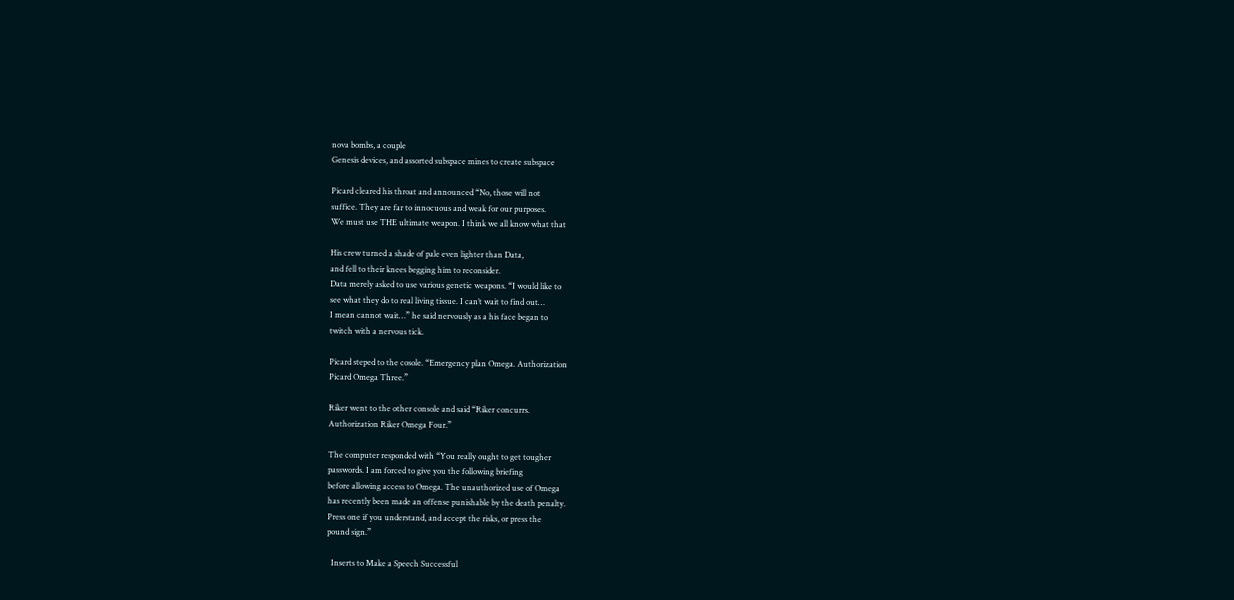nova bombs, a couple
Genesis devices, and assorted subspace mines to create subspace

Picard cleared his throat and announced “No, those will not
suffice. They are far to innocuous and weak for our purposes.
We must use THE ultimate weapon. I think we all know what that

His crew turned a shade of pale even lighter than Data,
and fell to their knees begging him to reconsider.
Data merely asked to use various genetic weapons. “I would like to
see what they do to real living tissue. I can’t wait to find out…
I mean cannot wait…” he said nervously as a his face began to
twitch with a nervous tick.

Picard steped to the cosole. “Emergency plan Omega. Authorization
Picard Omega Three.”

Riker went to the other console and said “Riker concurrs.
Authorization Riker Omega Four.”

The computer responded with “You really ought to get tougher
passwords. I am forced to give you the following briefing
before allowing access to Omega. The unauthorized use of Omega
has recently been made an offense punishable by the death penalty.
Press one if you understand, and accept the risks, or press the
pound sign.”

  Inserts to Make a Speech Successful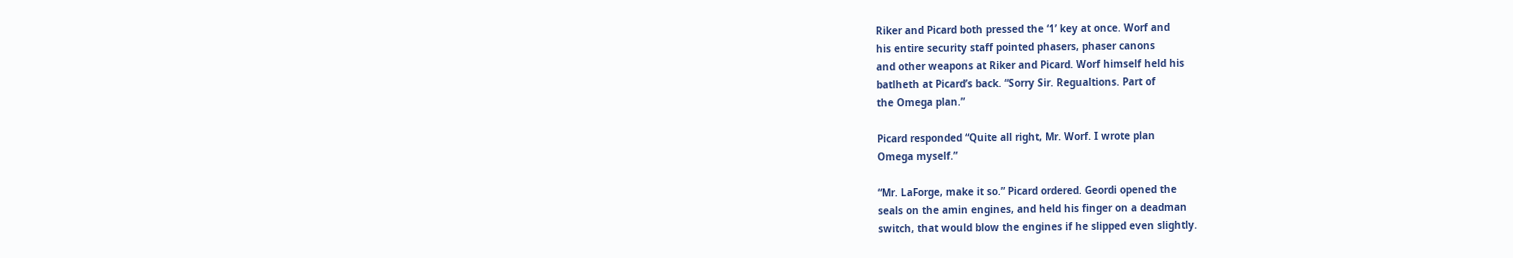Riker and Picard both pressed the ‘1’ key at once. Worf and
his entire security staff pointed phasers, phaser canons
and other weapons at Riker and Picard. Worf himself held his
batlheth at Picard’s back. “Sorry Sir. Regualtions. Part of
the Omega plan.”

Picard responded “Quite all right, Mr. Worf. I wrote plan
Omega myself.”

“Mr. LaForge, make it so.” Picard ordered. Geordi opened the
seals on the amin engines, and held his finger on a deadman
switch, that would blow the engines if he slipped even slightly.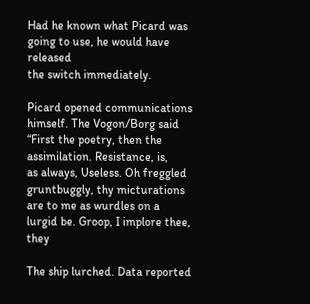Had he known what Picard was going to use, he would have released
the switch immediately.

Picard opened communications himself. The Vogon/Borg said
“First the poetry, then the assimilation. Resistance, is,
as always, Useless. Oh freggled gruntbuggly, thy micturations
are to me as wurdles on a lurgid be. Groop, I implore thee, they

The ship lurched. Data reported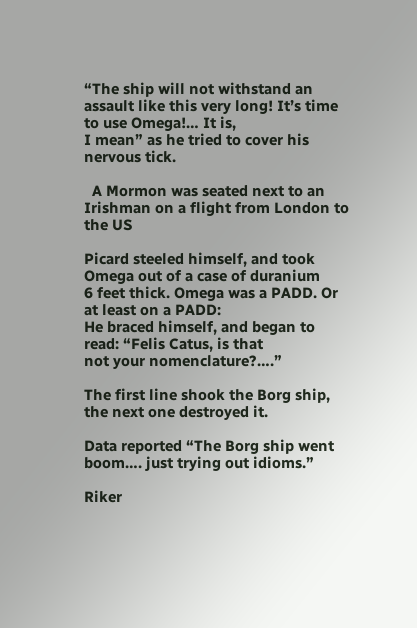“The ship will not withstand an
assault like this very long! It’s time to use Omega!… It is,
I mean” as he tried to cover his nervous tick.

  A Mormon was seated next to an Irishman on a flight from London to the US

Picard steeled himself, and took Omega out of a case of duranium
6 feet thick. Omega was a PADD. Or at least on a PADD:
He braced himself, and began to read: “Felis Catus, is that
not your nomenclature?….”

The first line shook the Borg ship, the next one destroyed it.

Data reported “The Borg ship went boom…. just trying out idioms.”

Riker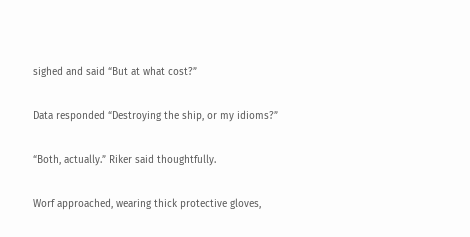sighed and said “But at what cost?”

Data responded “Destroying the ship, or my idioms?”

“Both, actually.” Riker said thoughtfully.

Worf approached, wearing thick protective gloves,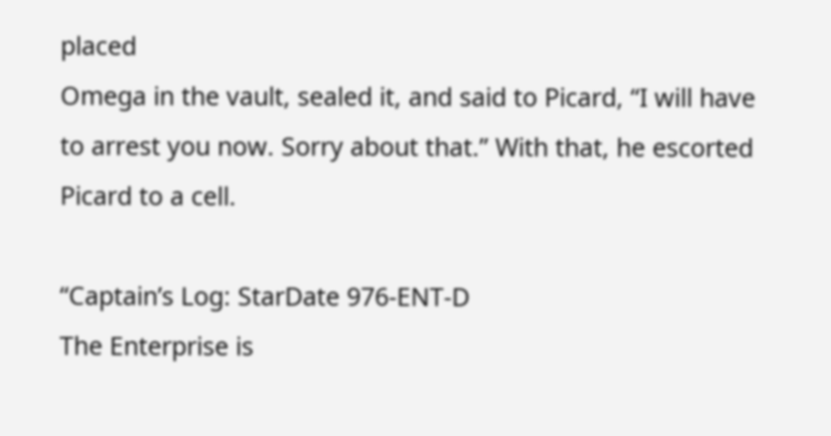placed
Omega in the vault, sealed it, and said to Picard, “I will have
to arrest you now. Sorry about that.” With that, he escorted
Picard to a cell.

“Captain’s Log: StarDate 976-ENT-D
The Enterprise is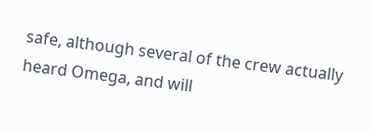safe, although several of the crew actually
heard Omega, and will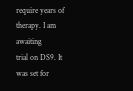require years of therapy. I am awaiting
trial on DS9. It was set for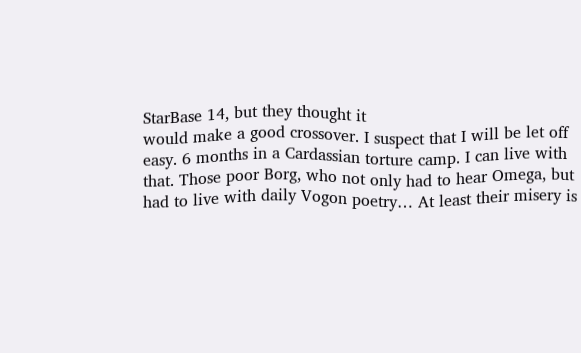StarBase 14, but they thought it
would make a good crossover. I suspect that I will be let off
easy. 6 months in a Cardassian torture camp. I can live with
that. Those poor Borg, who not only had to hear Omega, but
had to live with daily Vogon poetry… At least their misery is